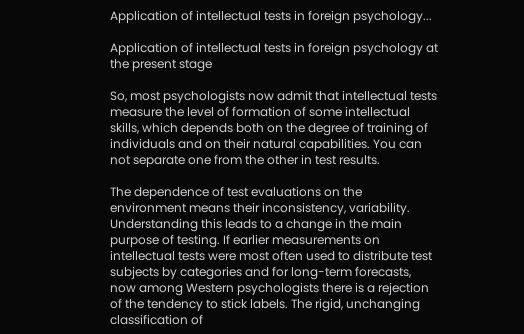Application of intellectual tests in foreign psychology...

Application of intellectual tests in foreign psychology at the present stage

So, most psychologists now admit that intellectual tests measure the level of formation of some intellectual skills, which depends both on the degree of training of individuals and on their natural capabilities. You can not separate one from the other in test results.

The dependence of test evaluations on the environment means their inconsistency, variability. Understanding this leads to a change in the main purpose of testing. If earlier measurements on intellectual tests were most often used to distribute test subjects by categories and for long-term forecasts, now among Western psychologists there is a rejection of the tendency to stick labels. The rigid, unchanging classification of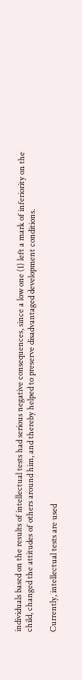individuals based on the results of intellectual tests had serious negative consequences, since a low one (1) left a mark of inferiority on the child, changed the attitudes of others around him, and thereby helped to preserve disadvantaged development conditions.

Currently, intellectual tests are used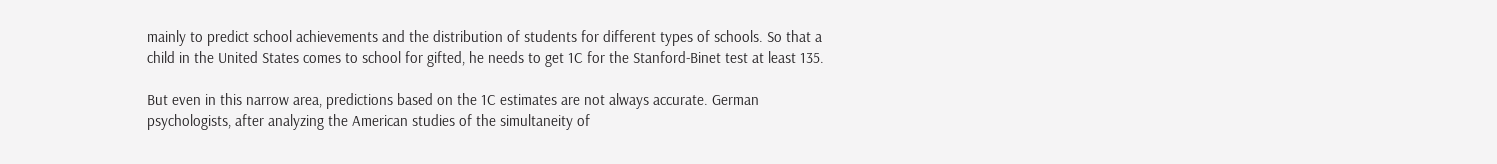mainly to predict school achievements and the distribution of students for different types of schools. So that a child in the United States comes to school for gifted, he needs to get 1C for the Stanford-Binet test at least 135.

But even in this narrow area, predictions based on the 1C estimates are not always accurate. German psychologists, after analyzing the American studies of the simultaneity of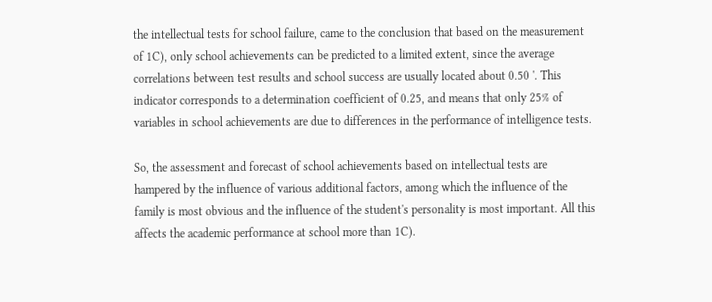the intellectual tests for school failure, came to the conclusion that based on the measurement of 1C), only school achievements can be predicted to a limited extent, since the average correlations between test results and school success are usually located about 0.50 '. This indicator corresponds to a determination coefficient of 0.25, and means that only 25% of variables in school achievements are due to differences in the performance of intelligence tests.

So, the assessment and forecast of school achievements based on intellectual tests are hampered by the influence of various additional factors, among which the influence of the family is most obvious and the influence of the student's personality is most important. All this affects the academic performance at school more than 1C).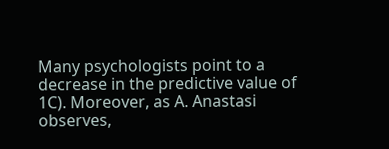Many psychologists point to a decrease in the predictive value of 1C). Moreover, as A. Anastasi observes,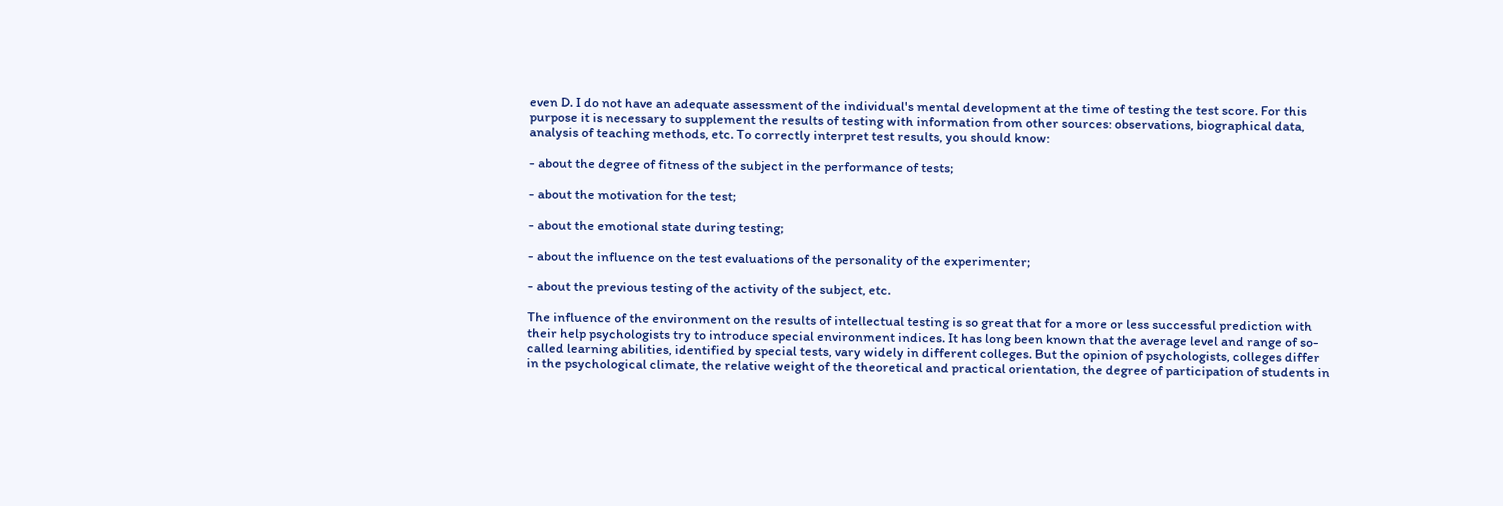even D. I do not have an adequate assessment of the individual's mental development at the time of testing the test score. For this purpose it is necessary to supplement the results of testing with information from other sources: observations, biographical data, analysis of teaching methods, etc. To correctly interpret test results, you should know:

- about the degree of fitness of the subject in the performance of tests;

- about the motivation for the test;

- about the emotional state during testing;

- about the influence on the test evaluations of the personality of the experimenter;

- about the previous testing of the activity of the subject, etc.

The influence of the environment on the results of intellectual testing is so great that for a more or less successful prediction with their help psychologists try to introduce special environment indices. It has long been known that the average level and range of so-called learning abilities, identified by special tests, vary widely in different colleges. But the opinion of psychologists, colleges differ in the psychological climate, the relative weight of the theoretical and practical orientation, the degree of participation of students in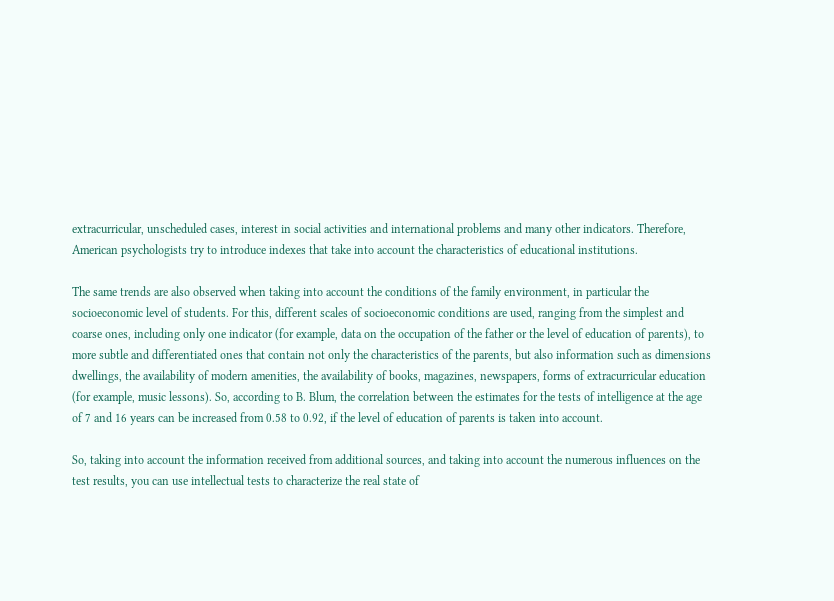extracurricular, unscheduled cases, interest in social activities and international problems and many other indicators. Therefore, American psychologists try to introduce indexes that take into account the characteristics of educational institutions.

The same trends are also observed when taking into account the conditions of the family environment, in particular the socioeconomic level of students. For this, different scales of socioeconomic conditions are used, ranging from the simplest and coarse ones, including only one indicator (for example, data on the occupation of the father or the level of education of parents), to more subtle and differentiated ones that contain not only the characteristics of the parents, but also information such as dimensions dwellings, the availability of modern amenities, the availability of books, magazines, newspapers, forms of extracurricular education (for example, music lessons). So, according to B. Blum, the correlation between the estimates for the tests of intelligence at the age of 7 and 16 years can be increased from 0.58 to 0.92, if the level of education of parents is taken into account.

So, taking into account the information received from additional sources, and taking into account the numerous influences on the test results, you can use intellectual tests to characterize the real state of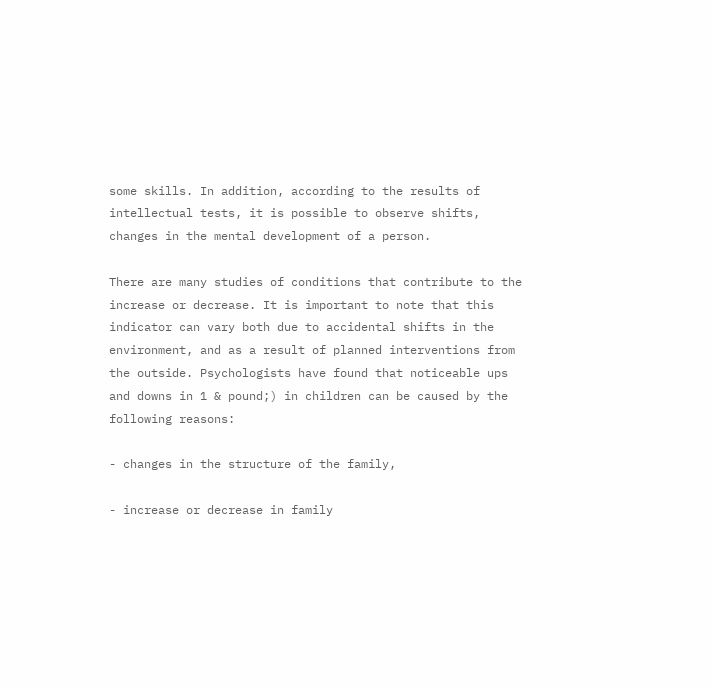some skills. In addition, according to the results of intellectual tests, it is possible to observe shifts, changes in the mental development of a person.

There are many studies of conditions that contribute to the increase or decrease. It is important to note that this indicator can vary both due to accidental shifts in the environment, and as a result of planned interventions from the outside. Psychologists have found that noticeable ups and downs in 1 & pound;) in children can be caused by the following reasons:

- changes in the structure of the family,

- increase or decrease in family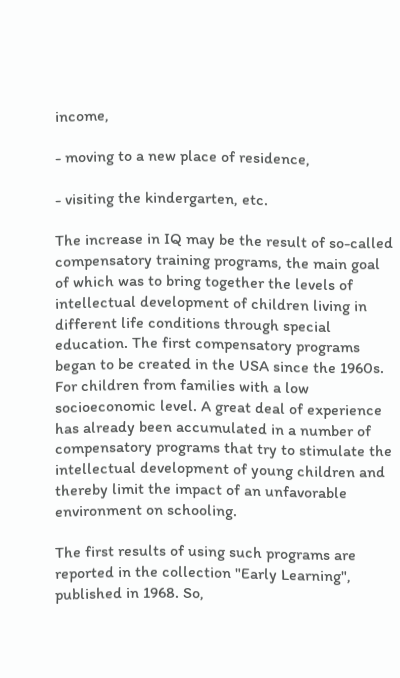income,

- moving to a new place of residence,

- visiting the kindergarten, etc.

The increase in IQ may be the result of so-called compensatory training programs, the main goal of which was to bring together the levels of intellectual development of children living in different life conditions through special education. The first compensatory programs began to be created in the USA since the 1960s. For children from families with a low socioeconomic level. A great deal of experience has already been accumulated in a number of compensatory programs that try to stimulate the intellectual development of young children and thereby limit the impact of an unfavorable environment on schooling.

The first results of using such programs are reported in the collection "Early Learning", published in 1968. So,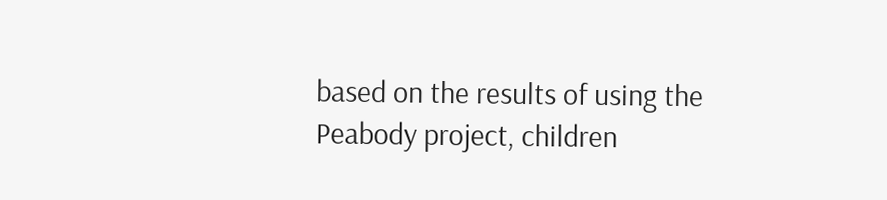based on the results of using the Peabody project, children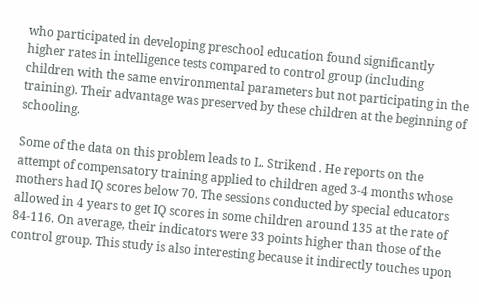who participated in developing preschool education found significantly higher rates in intelligence tests compared to control group (including children with the same environmental parameters but not participating in the training). Their advantage was preserved by these children at the beginning of schooling.

Some of the data on this problem leads to L. Strikend . He reports on the attempt of compensatory training applied to children aged 3-4 months whose mothers had IQ scores below 70. The sessions conducted by special educators allowed in 4 years to get IQ scores in some children around 135 at the rate of 84-116. On average, their indicators were 33 points higher than those of the control group. This study is also interesting because it indirectly touches upon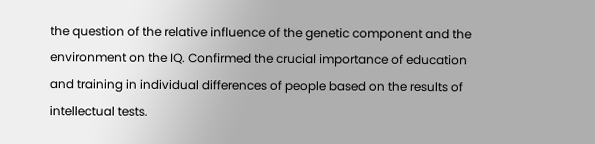the question of the relative influence of the genetic component and the environment on the IQ. Confirmed the crucial importance of education and training in individual differences of people based on the results of intellectual tests.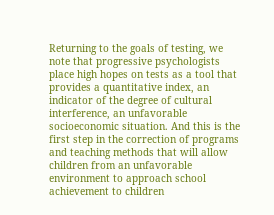Returning to the goals of testing, we note that progressive psychologists place high hopes on tests as a tool that provides a quantitative index, an indicator of the degree of cultural interference, an unfavorable socioeconomic situation. And this is the first step in the correction of programs and teaching methods that will allow children from an unfavorable environment to approach school achievement to children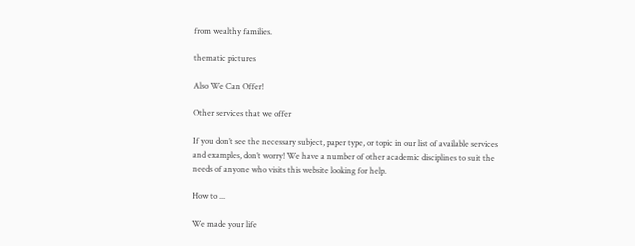from wealthy families.

thematic pictures

Also We Can Offer!

Other services that we offer

If you don’t see the necessary subject, paper type, or topic in our list of available services and examples, don’t worry! We have a number of other academic disciplines to suit the needs of anyone who visits this website looking for help.

How to ...

We made your life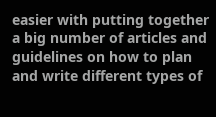easier with putting together a big number of articles and guidelines on how to plan and write different types of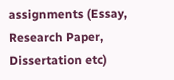assignments (Essay, Research Paper, Dissertation etc)